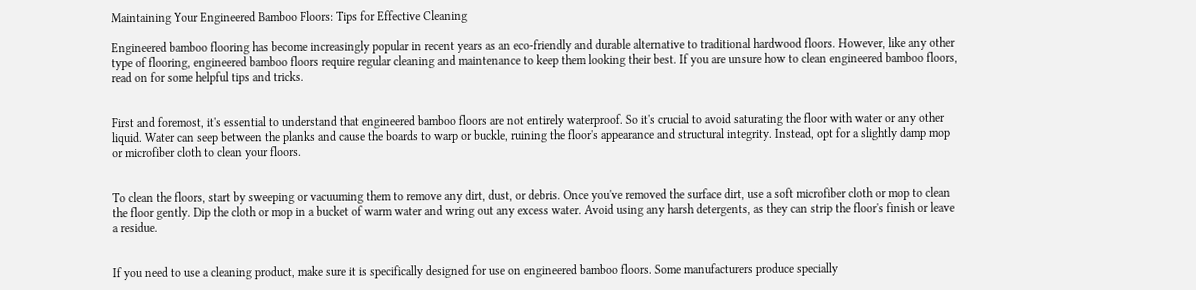Maintaining Your Engineered Bamboo Floors: Tips for Effective Cleaning

Engineered bamboo flooring has become increasingly popular in recent years as an eco-friendly and durable alternative to traditional hardwood floors. However, like any other type of flooring, engineered bamboo floors require regular cleaning and maintenance to keep them looking their best. If you are unsure how to clean engineered bamboo floors, read on for some helpful tips and tricks.


First and foremost, it's essential to understand that engineered bamboo floors are not entirely waterproof. So it's crucial to avoid saturating the floor with water or any other liquid. Water can seep between the planks and cause the boards to warp or buckle, ruining the floor's appearance and structural integrity. Instead, opt for a slightly damp mop or microfiber cloth to clean your floors.


To clean the floors, start by sweeping or vacuuming them to remove any dirt, dust, or debris. Once you've removed the surface dirt, use a soft microfiber cloth or mop to clean the floor gently. Dip the cloth or mop in a bucket of warm water and wring out any excess water. Avoid using any harsh detergents, as they can strip the floor's finish or leave a residue.


If you need to use a cleaning product, make sure it is specifically designed for use on engineered bamboo floors. Some manufacturers produce specially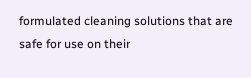formulated cleaning solutions that are safe for use on their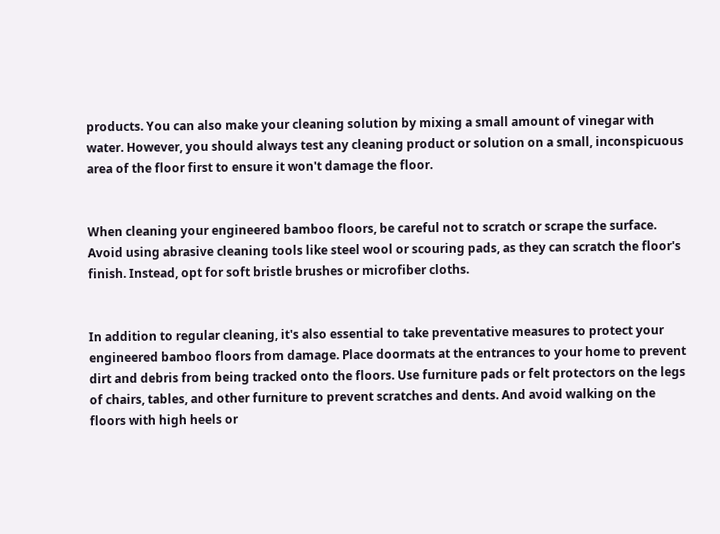products. You can also make your cleaning solution by mixing a small amount of vinegar with water. However, you should always test any cleaning product or solution on a small, inconspicuous area of the floor first to ensure it won't damage the floor.


When cleaning your engineered bamboo floors, be careful not to scratch or scrape the surface. Avoid using abrasive cleaning tools like steel wool or scouring pads, as they can scratch the floor's finish. Instead, opt for soft bristle brushes or microfiber cloths.


In addition to regular cleaning, it's also essential to take preventative measures to protect your engineered bamboo floors from damage. Place doormats at the entrances to your home to prevent dirt and debris from being tracked onto the floors. Use furniture pads or felt protectors on the legs of chairs, tables, and other furniture to prevent scratches and dents. And avoid walking on the floors with high heels or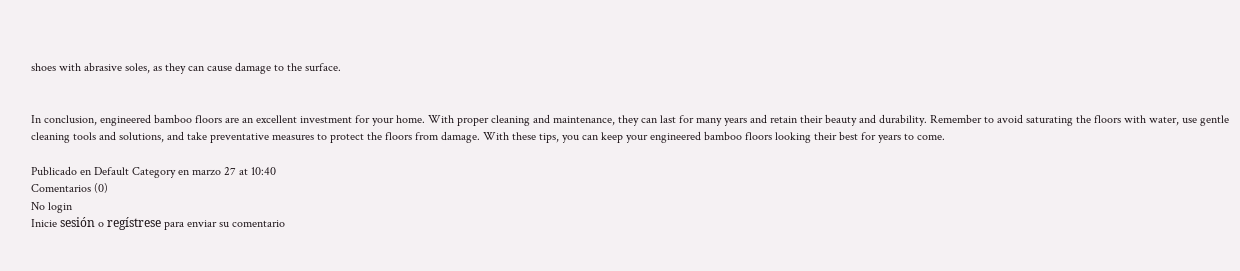shoes with abrasive soles, as they can cause damage to the surface.


In conclusion, engineered bamboo floors are an excellent investment for your home. With proper cleaning and maintenance, they can last for many years and retain their beauty and durability. Remember to avoid saturating the floors with water, use gentle cleaning tools and solutions, and take preventative measures to protect the floors from damage. With these tips, you can keep your engineered bamboo floors looking their best for years to come.

Publicado en Default Category en marzo 27 at 10:40
Comentarios (0)
No login
Inicie sesión o regístrese para enviar su comentario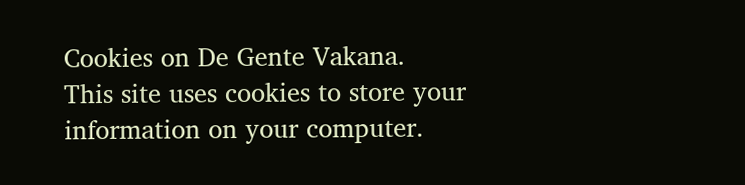Cookies on De Gente Vakana.
This site uses cookies to store your information on your computer.